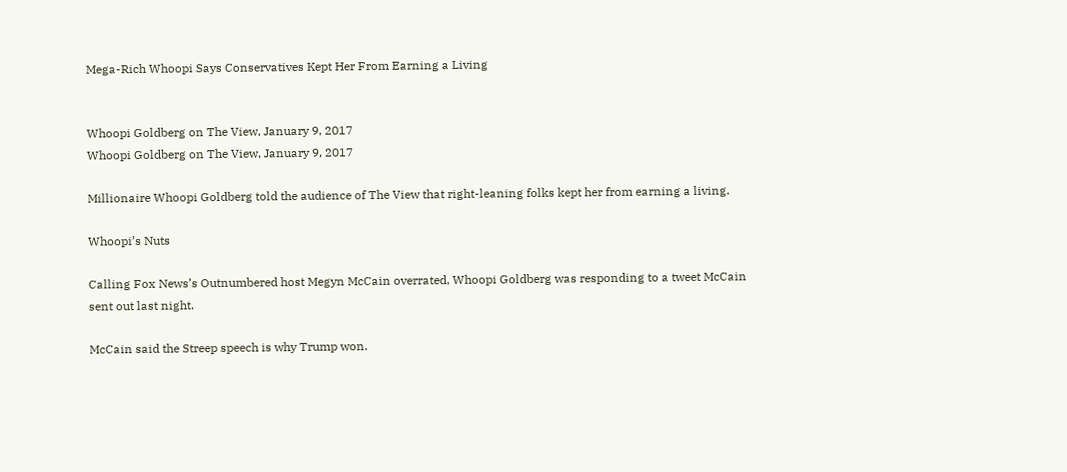Mega-Rich Whoopi Says Conservatives Kept Her From Earning a Living


Whoopi Goldberg on The View, January 9, 2017
Whoopi Goldberg on The View, January 9, 2017

Millionaire Whoopi Goldberg told the audience of The View that right-leaning folks kept her from earning a living.

Whoopi’s Nuts

Calling Fox News’s Outnumbered host Megyn McCain overrated, Whoopi Goldberg was responding to a tweet McCain sent out last night.

McCain said the Streep speech is why Trump won.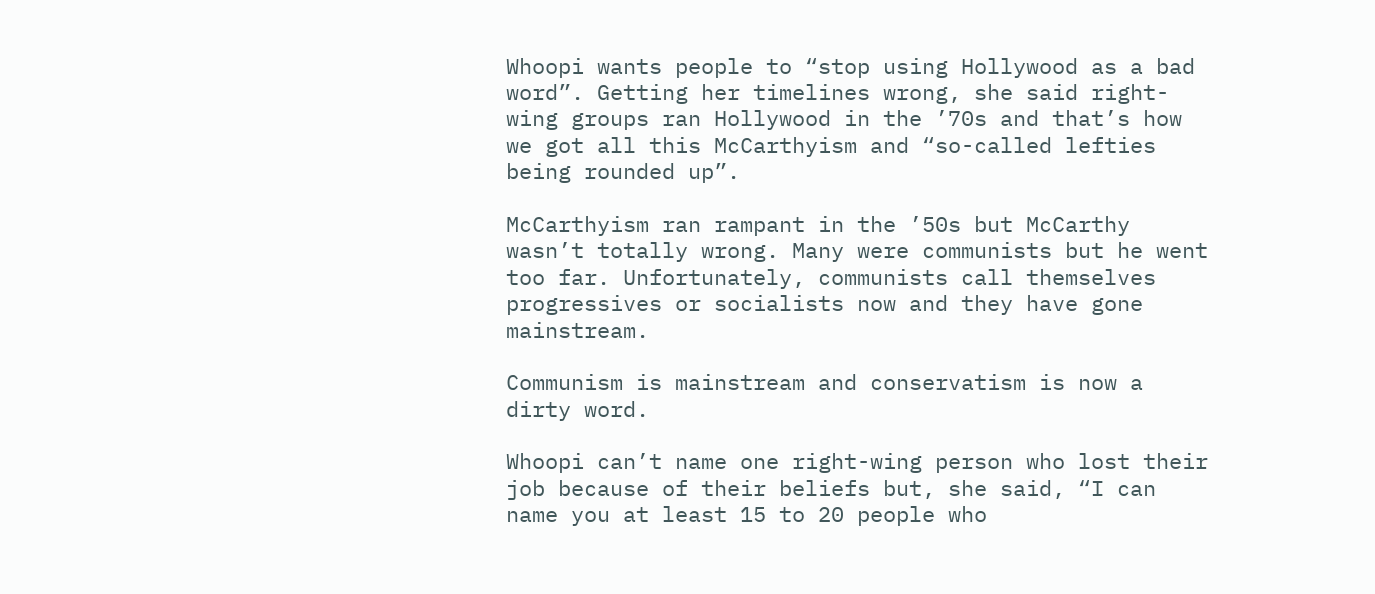Whoopi wants people to “stop using Hollywood as a bad word”. Getting her timelines wrong, she said right-wing groups ran Hollywood in the ’70s and that’s how we got all this McCarthyism and “so-called lefties being rounded up”.

McCarthyism ran rampant in the ’50s but McCarthy wasn’t totally wrong. Many were communists but he went too far. Unfortunately, communists call themselves progressives or socialists now and they have gone mainstream.

Communism is mainstream and conservatism is now a dirty word.

Whoopi can’t name one right-wing person who lost their job because of their beliefs but, she said, “I can name you at least 15 to 20 people who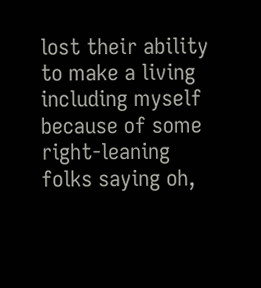lost their ability to make a living including myself because of some right-leaning folks saying oh,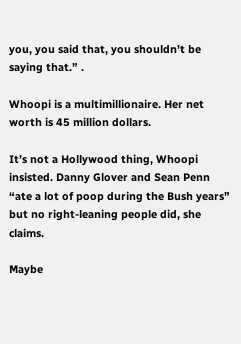you, you said that, you shouldn’t be saying that.” .

Whoopi is a multimillionaire. Her net worth is 45 million dollars.

It’s not a Hollywood thing, Whoopi insisted. Danny Glover and Sean Penn “ate a lot of poop during the Bush years” but no right-leaning people did, she claims.

Maybe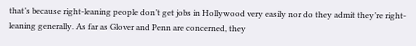that’s because right-leaning people don’t get jobs in Hollywood very easily nor do they admit they’re right-leaning generally. As far as Glover and Penn are concerned, they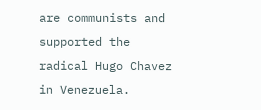are communists and supported the radical Hugo Chavez in Venezuela.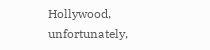Hollywood, unfortunately,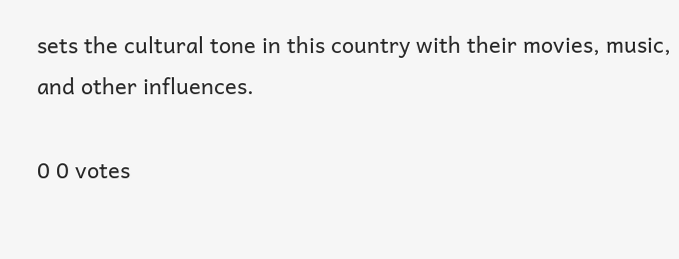sets the cultural tone in this country with their movies, music, and other influences.

0 0 votes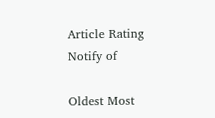Article Rating
Notify of

Oldest Most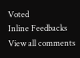Voted
Inline Feedbacks
View all comments